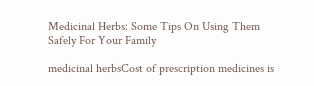Medicinal Herbs: Some Tips On Using Them Safely For Your Family

medicinal herbsCost of prescription medicines is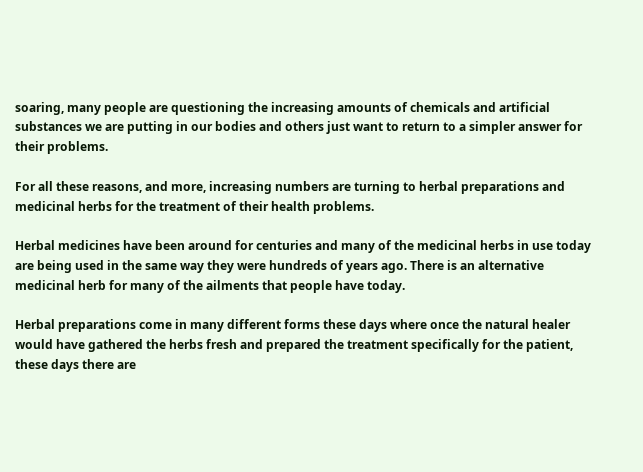soaring, many people are questioning the increasing amounts of chemicals and artificial substances we are putting in our bodies and others just want to return to a simpler answer for their problems.

For all these reasons, and more, increasing numbers are turning to herbal preparations and medicinal herbs for the treatment of their health problems.

Herbal medicines have been around for centuries and many of the medicinal herbs in use today are being used in the same way they were hundreds of years ago. There is an alternative medicinal herb for many of the ailments that people have today.

Herbal preparations come in many different forms these days where once the natural healer would have gathered the herbs fresh and prepared the treatment specifically for the patient, these days there are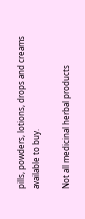pills, powders, lotions, drops and creams available to buy.

Not all medicinal herbal products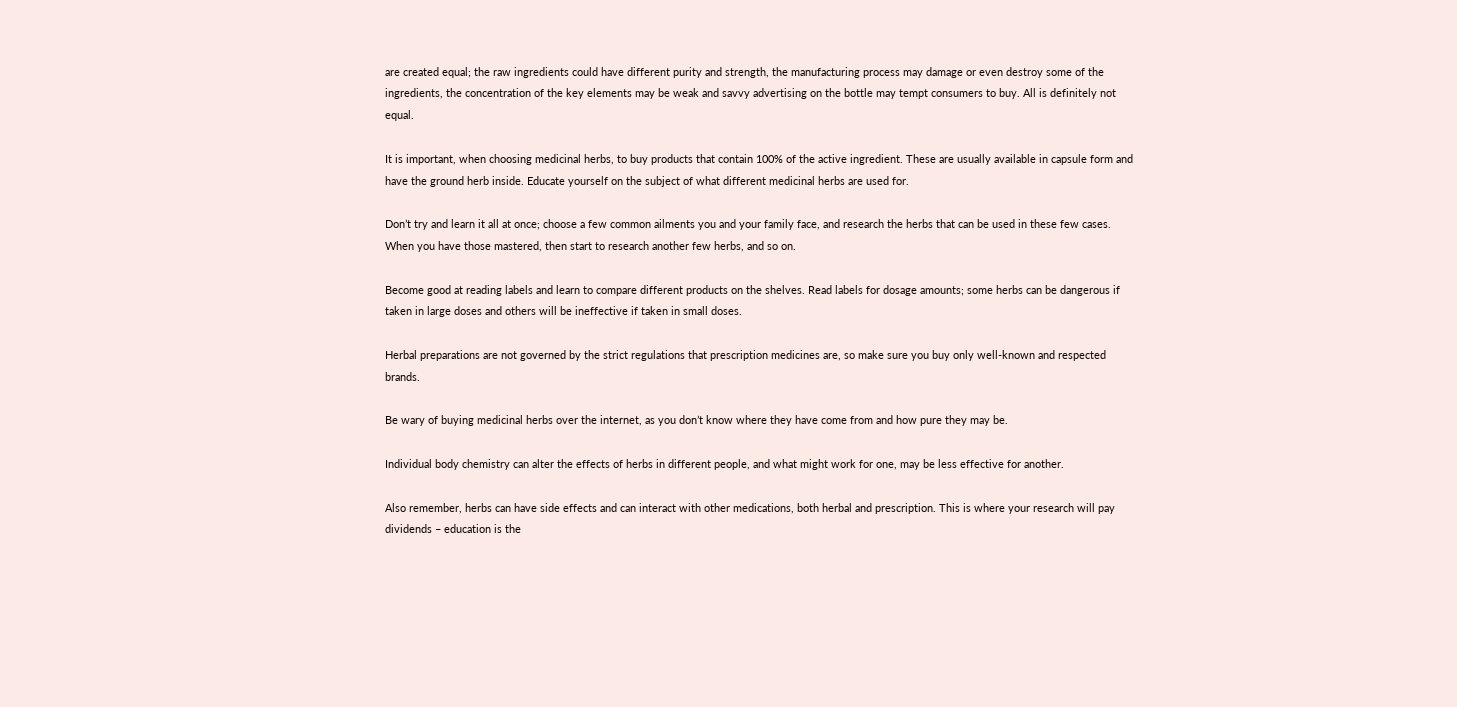are created equal; the raw ingredients could have different purity and strength, the manufacturing process may damage or even destroy some of the ingredients, the concentration of the key elements may be weak and savvy advertising on the bottle may tempt consumers to buy. All is definitely not equal.

It is important, when choosing medicinal herbs, to buy products that contain 100% of the active ingredient. These are usually available in capsule form and have the ground herb inside. Educate yourself on the subject of what different medicinal herbs are used for.

Don’t try and learn it all at once; choose a few common ailments you and your family face, and research the herbs that can be used in these few cases. When you have those mastered, then start to research another few herbs, and so on.

Become good at reading labels and learn to compare different products on the shelves. Read labels for dosage amounts; some herbs can be dangerous if taken in large doses and others will be ineffective if taken in small doses.

Herbal preparations are not governed by the strict regulations that prescription medicines are, so make sure you buy only well-known and respected brands.

Be wary of buying medicinal herbs over the internet, as you don’t know where they have come from and how pure they may be.

Individual body chemistry can alter the effects of herbs in different people, and what might work for one, may be less effective for another.

Also remember, herbs can have side effects and can interact with other medications, both herbal and prescription. This is where your research will pay dividends – education is the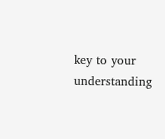key to your understanding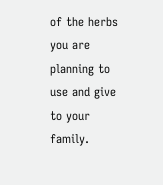of the herbs you are planning to use and give to your family.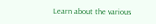Learn about the various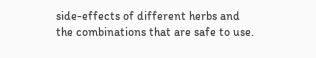side-effects of different herbs and the combinations that are safe to use.